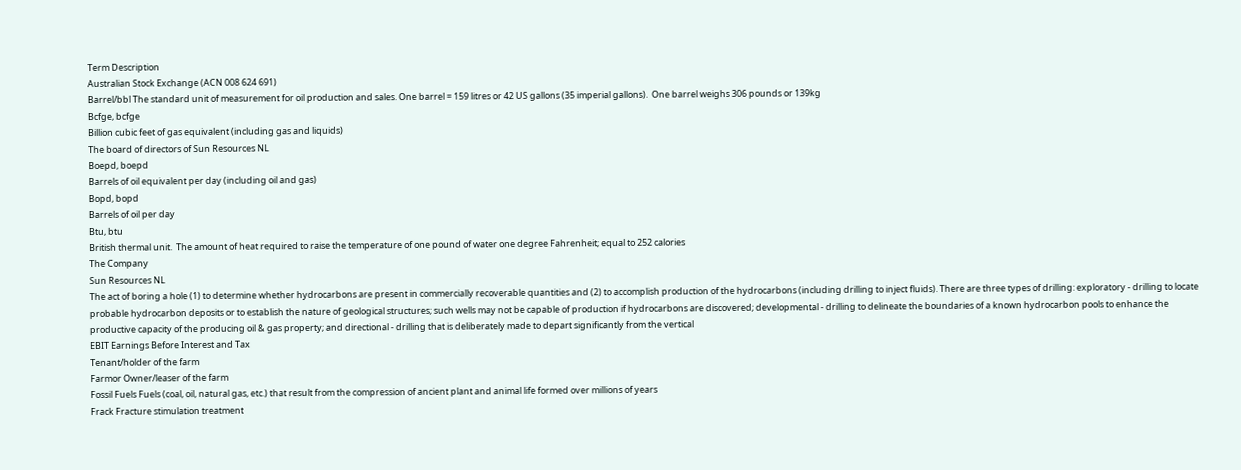Term Description
Australian Stock Exchange (ACN 008 624 691)
Barrel/bbl The standard unit of measurement for oil production and sales. One barrel = 159 litres or 42 US gallons (35 imperial gallons).  One barrel weighs 306 pounds or 139kg
Bcfge, bcfge
Billion cubic feet of gas equivalent (including gas and liquids)
The board of directors of Sun Resources NL
Boepd, boepd
Barrels of oil equivalent per day (including oil and gas)
Bopd, bopd
Barrels of oil per day
Btu, btu
British thermal unit.  The amount of heat required to raise the temperature of one pound of water one degree Fahrenheit; equal to 252 calories
The Company
Sun Resources NL
The act of boring a hole (1) to determine whether hydrocarbons are present in commercially recoverable quantities and (2) to accomplish production of the hydrocarbons (including drilling to inject fluids). There are three types of drilling: exploratory - drilling to locate probable hydrocarbon deposits or to establish the nature of geological structures; such wells may not be capable of production if hydrocarbons are discovered; developmental - drilling to delineate the boundaries of a known hydrocarbon pools to enhance the productive capacity of the producing oil & gas property; and directional - drilling that is deliberately made to depart significantly from the vertical
EBIT Earnings Before Interest and Tax
Tenant/holder of the farm
Farmor Owner/leaser of the farm
Fossil Fuels Fuels (coal, oil, natural gas, etc.) that result from the compression of ancient plant and animal life formed over millions of years
Frack Fracture stimulation treatment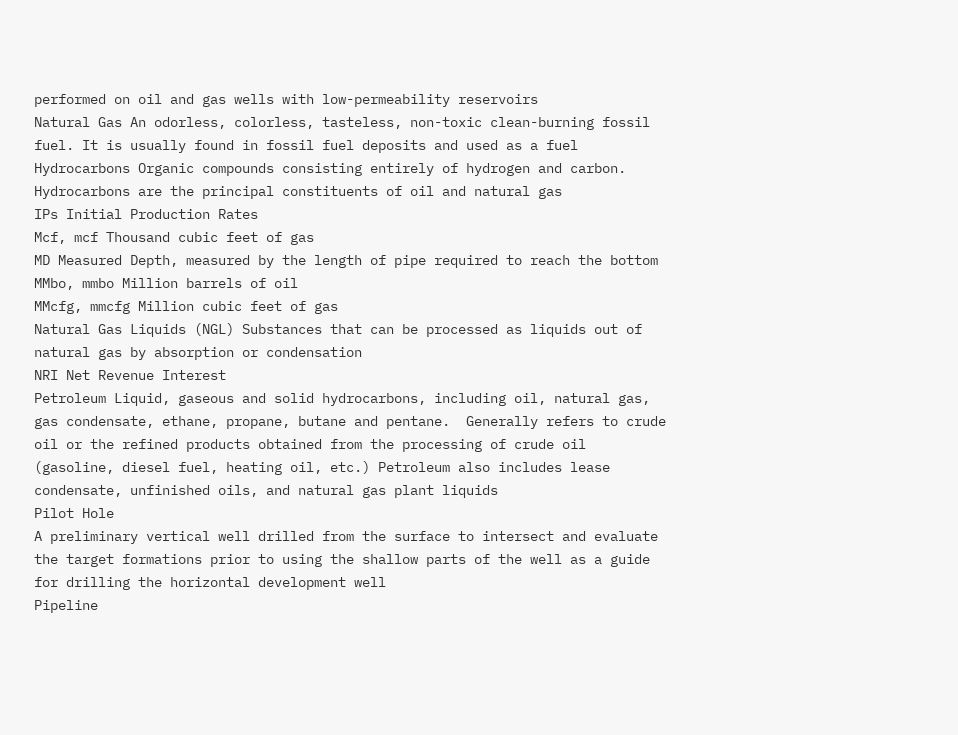performed on oil and gas wells with low-permeability reservoirs
Natural Gas An odorless, colorless, tasteless, non-toxic clean-burning fossil fuel. It is usually found in fossil fuel deposits and used as a fuel
Hydrocarbons Organic compounds consisting entirely of hydrogen and carbon. Hydrocarbons are the principal constituents of oil and natural gas
IPs Initial Production Rates
Mcf, mcf Thousand cubic feet of gas
MD Measured Depth, measured by the length of pipe required to reach the bottom
MMbo, mmbo Million barrels of oil
MMcfg, mmcfg Million cubic feet of gas
Natural Gas Liquids (NGL) Substances that can be processed as liquids out of natural gas by absorption or condensation
NRI Net Revenue Interest
Petroleum Liquid, gaseous and solid hydrocarbons, including oil, natural gas, gas condensate, ethane, propane, butane and pentane.  Generally refers to crude oil or the refined products obtained from the processing of crude oil (gasoline, diesel fuel, heating oil, etc.) Petroleum also includes lease condensate, unfinished oils, and natural gas plant liquids
Pilot Hole
A preliminary vertical well drilled from the surface to intersect and evaluate the target formations prior to using the shallow parts of the well as a guide for drilling the horizontal development well
Pipeline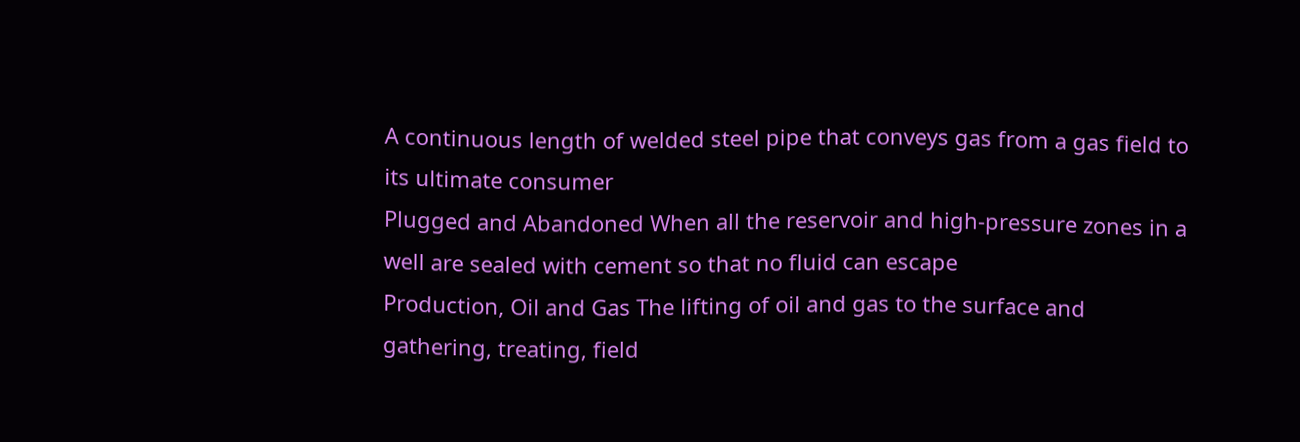A continuous length of welded steel pipe that conveys gas from a gas field to its ultimate consumer
Plugged and Abandoned When all the reservoir and high-pressure zones in a well are sealed with cement so that no fluid can escape
Production, Oil and Gas The lifting of oil and gas to the surface and gathering, treating, field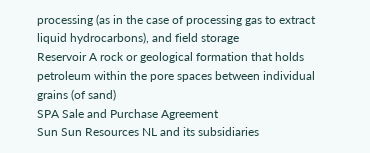processing (as in the case of processing gas to extract liquid hydrocarbons), and field storage
Reservoir A rock or geological formation that holds petroleum within the pore spaces between individual grains (of sand)
SPA Sale and Purchase Agreement
Sun Sun Resources NL and its subsidiaries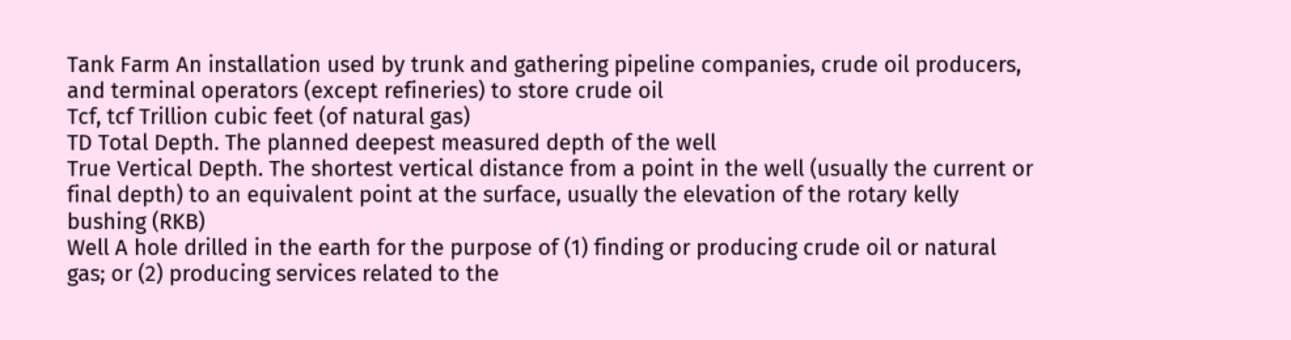Tank Farm An installation used by trunk and gathering pipeline companies, crude oil producers, and terminal operators (except refineries) to store crude oil
Tcf, tcf Trillion cubic feet (of natural gas)
TD Total Depth. The planned deepest measured depth of the well
True Vertical Depth. The shortest vertical distance from a point in the well (usually the current or final depth) to an equivalent point at the surface, usually the elevation of the rotary kelly bushing (RKB)
Well A hole drilled in the earth for the purpose of (1) finding or producing crude oil or natural gas; or (2) producing services related to the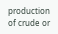production of crude or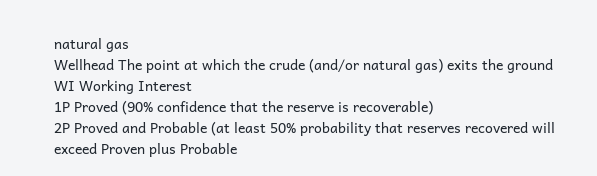natural gas
Wellhead The point at which the crude (and/or natural gas) exits the ground
WI Working Interest
1P Proved (90% confidence that the reserve is recoverable)
2P Proved and Probable (at least 50% probability that reserves recovered will exceed Proven plus Probable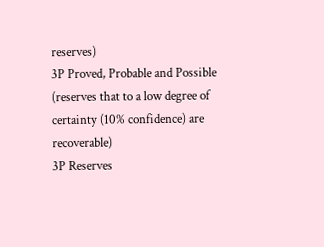reserves)
3P Proved, Probable and Possible (reserves that to a low degree of certainty (10% confidence) are recoverable)
3P Reserves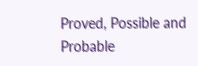Proved, Possible and Probable